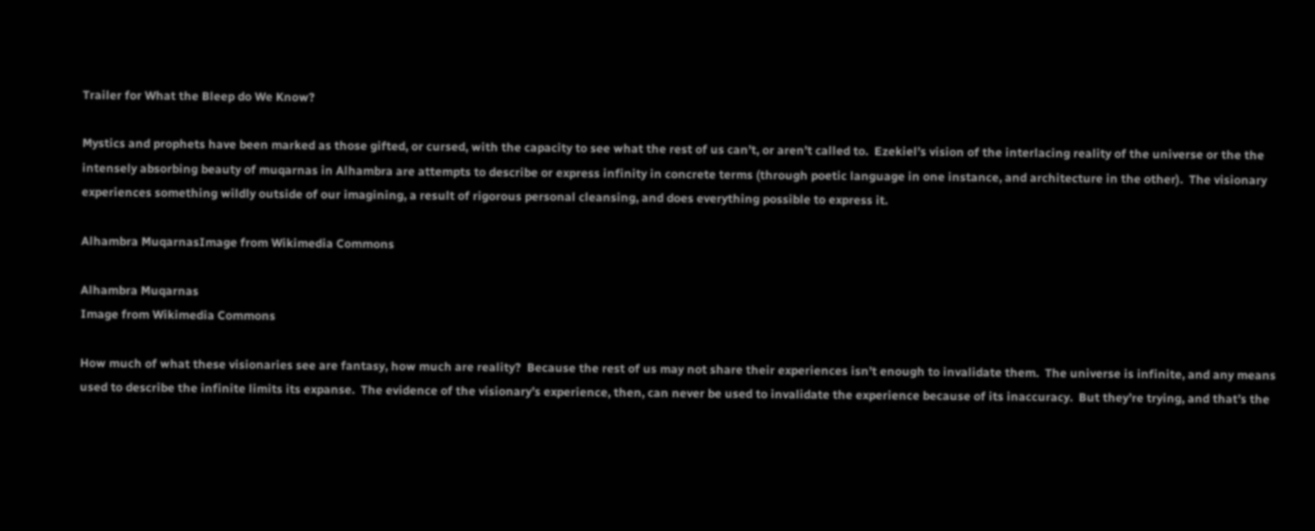Trailer for What the Bleep do We Know?

Mystics and prophets have been marked as those gifted, or cursed, with the capacity to see what the rest of us can’t, or aren’t called to.  Ezekiel’s vision of the interlacing reality of the universe or the the intensely absorbing beauty of muqarnas in Alhambra are attempts to describe or express infinity in concrete terms (through poetic language in one instance, and architecture in the other).  The visionary experiences something wildly outside of our imagining, a result of rigorous personal cleansing, and does everything possible to express it.

Alhambra MuqarnasImage from Wikimedia Commons

Alhambra Muqarnas
Image from Wikimedia Commons

How much of what these visionaries see are fantasy, how much are reality?  Because the rest of us may not share their experiences isn’t enough to invalidate them.  The universe is infinite, and any means used to describe the infinite limits its expanse.  The evidence of the visionary’s experience, then, can never be used to invalidate the experience because of its inaccuracy.  But they’re trying, and that’s the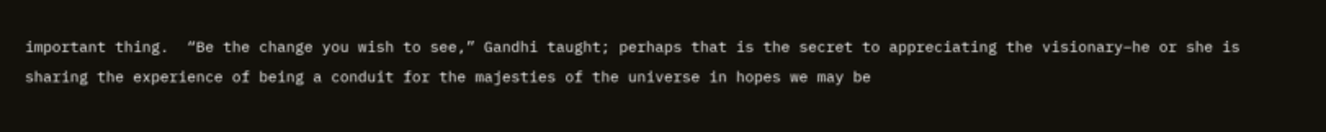important thing.  “Be the change you wish to see,” Gandhi taught; perhaps that is the secret to appreciating the visionary–he or she is sharing the experience of being a conduit for the majesties of the universe in hopes we may be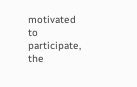motivated to participate, the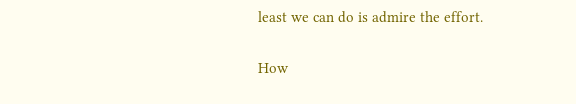least we can do is admire the effort.

How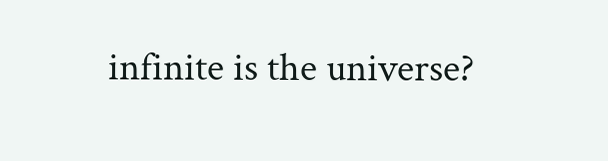infinite is the universe?